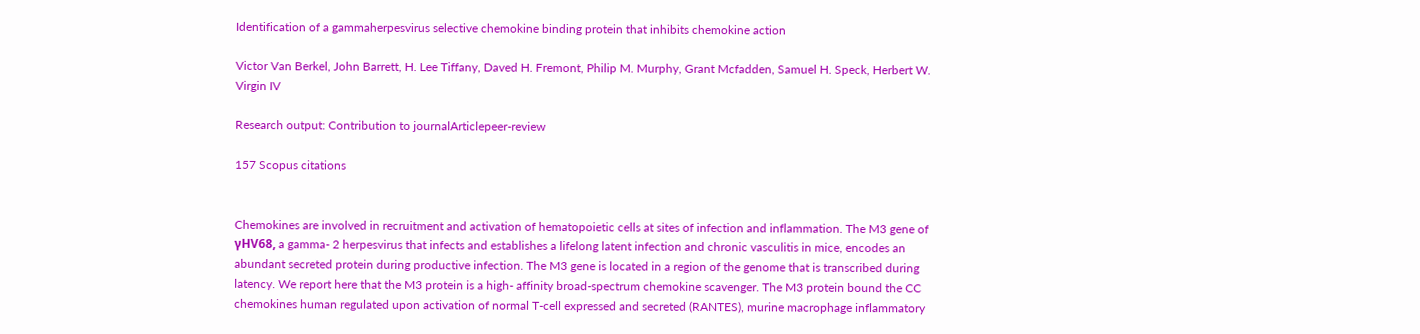Identification of a gammaherpesvirus selective chemokine binding protein that inhibits chemokine action

Victor Van Berkel, John Barrett, H. Lee Tiffany, Daved H. Fremont, Philip M. Murphy, Grant Mcfadden, Samuel H. Speck, Herbert W. Virgin IV

Research output: Contribution to journalArticlepeer-review

157 Scopus citations


Chemokines are involved in recruitment and activation of hematopoietic cells at sites of infection and inflammation. The M3 gene of γHV68, a gamma- 2 herpesvirus that infects and establishes a lifelong latent infection and chronic vasculitis in mice, encodes an abundant secreted protein during productive infection. The M3 gene is located in a region of the genome that is transcribed during latency. We report here that the M3 protein is a high- affinity broad-spectrum chemokine scavenger. The M3 protein bound the CC chemokines human regulated upon activation of normal T-cell expressed and secreted (RANTES), murine macrophage inflammatory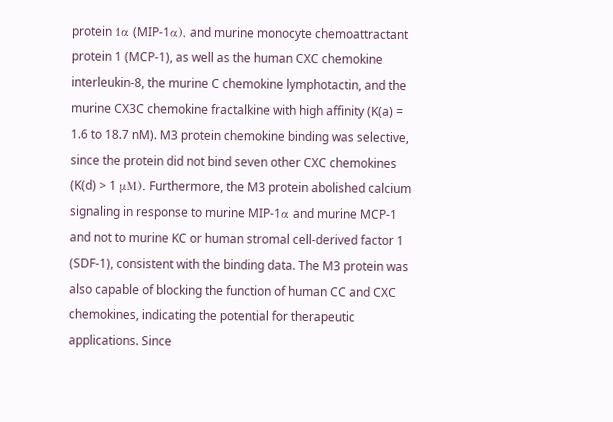protein 1α (MIP-1α), and murine monocyte chemoattractant protein 1 (MCP-1), as well as the human CXC chemokine interleukin-8, the murine C chemokine lymphotactin, and the murine CX3C chemokine fractalkine with high affinity (K(a) = 1.6 to 18.7 nM). M3 protein chemokine binding was selective, since the protein did not bind seven other CXC chemokines (K(d) > 1 μM). Furthermore, the M3 protein abolished calcium signaling in response to murine MIP-1α and murine MCP-1 and not to murine KC or human stromal cell-derived factor 1 (SDF-1), consistent with the binding data. The M3 protein was also capable of blocking the function of human CC and CXC chemokines, indicating the potential for therapeutic applications. Since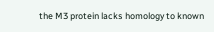the M3 protein lacks homology to known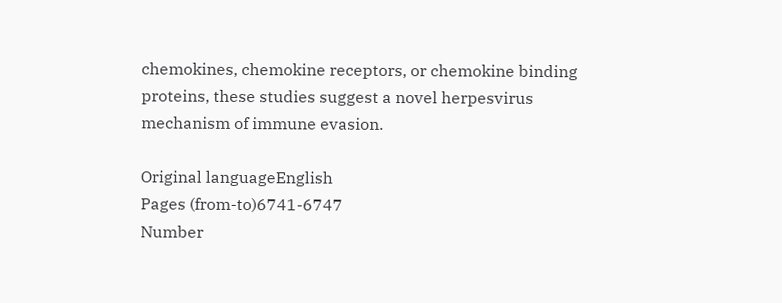chemokines, chemokine receptors, or chemokine binding proteins, these studies suggest a novel herpesvirus mechanism of immune evasion.

Original languageEnglish
Pages (from-to)6741-6747
Number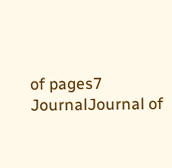of pages7
JournalJournal of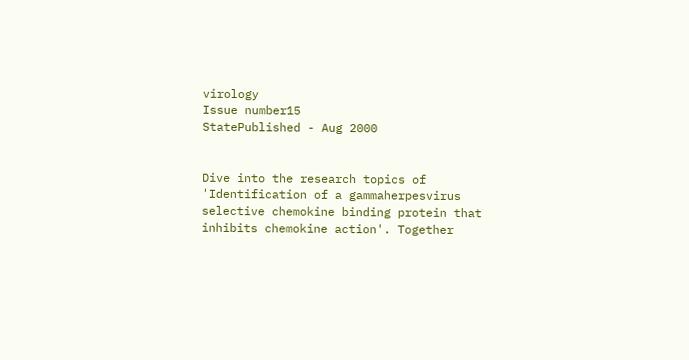virology
Issue number15
StatePublished - Aug 2000


Dive into the research topics of 'Identification of a gammaherpesvirus selective chemokine binding protein that inhibits chemokine action'. Together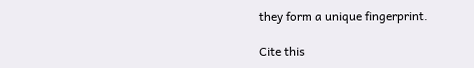they form a unique fingerprint.

Cite this